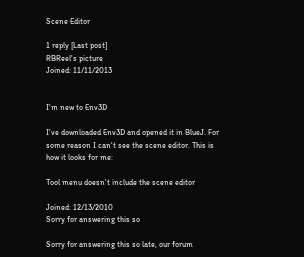Scene Editor

1 reply [Last post]
RBReel's picture
Joined: 11/11/2013


I'm new to Env3D

I've downloaded Env3D and opened it in BlueJ. For some reason I can't see the scene editor. This is how it looks for me:

Tool menu doesn't include the scene editor

Joined: 12/13/2010
Sorry for answering this so

Sorry for answering this so late, our forum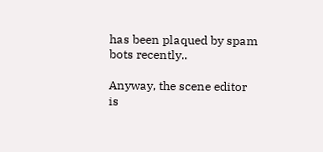has been plaqued by spam bots recently..

Anyway, the scene editor is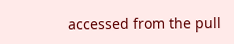accessed from the pull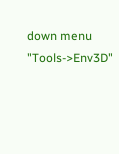down menu "Tools->Env3D"